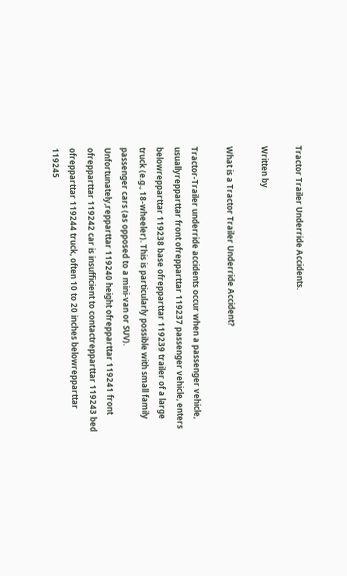Tractor Trailer Underride Accidents.

Written by

What is a Tractor Trailer Underride Accident?

Tractor-Trailer underride accidents occur when a passenger vehicle, usuallyrepparttar front ofrepparttar 119237 passenger vehicle, enters belowrepparttar 119238 base ofrepparttar 119239 trailer of a large truck (e.g., 18-wheeler). This is particularly possible with small family passenger cars (as opposed to a mini-van or SUV). Unfortunately,repparttar 119240 height ofrepparttar 119241 front ofrepparttar 119242 car is insufficient to contactrepparttar 119243 bed ofrepparttar 119244 truck, often 10 to 20 inches belowrepparttar 119245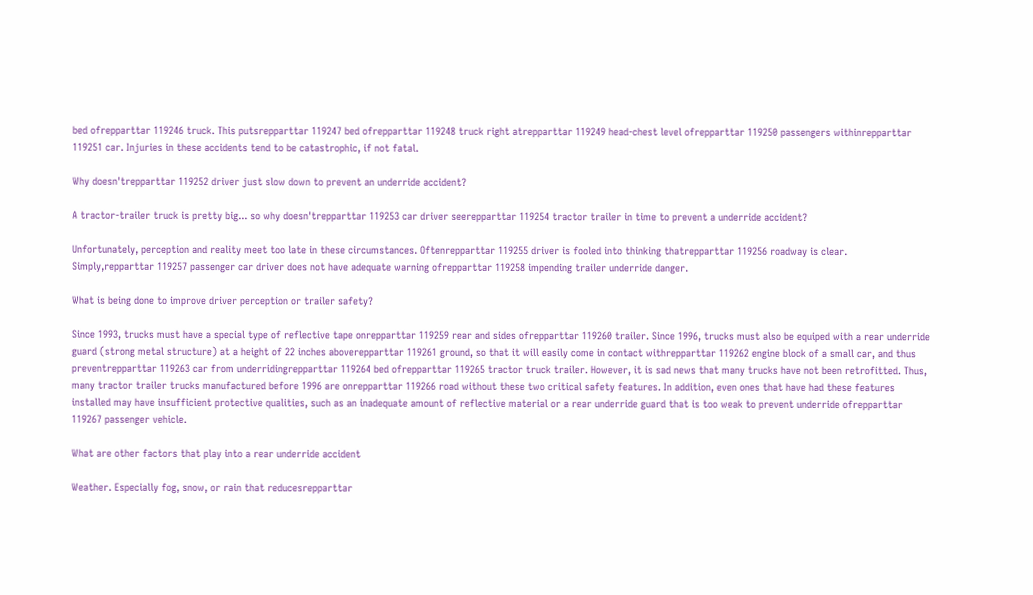bed ofrepparttar 119246 truck. This putsrepparttar 119247 bed ofrepparttar 119248 truck right atrepparttar 119249 head-chest level ofrepparttar 119250 passengers withinrepparttar 119251 car. Injuries in these accidents tend to be catastrophic, if not fatal.

Why doesn'trepparttar 119252 driver just slow down to prevent an underride accident?

A tractor-trailer truck is pretty big... so why doesn'trepparttar 119253 car driver seerepparttar 119254 tractor trailer in time to prevent a underride accident?

Unfortunately, perception and reality meet too late in these circumstances. Oftenrepparttar 119255 driver is fooled into thinking thatrepparttar 119256 roadway is clear. Simply,repparttar 119257 passenger car driver does not have adequate warning ofrepparttar 119258 impending trailer underride danger.

What is being done to improve driver perception or trailer safety?

Since 1993, trucks must have a special type of reflective tape onrepparttar 119259 rear and sides ofrepparttar 119260 trailer. Since 1996, trucks must also be equiped with a rear underride guard (strong metal structure) at a height of 22 inches aboverepparttar 119261 ground, so that it will easily come in contact withrepparttar 119262 engine block of a small car, and thus preventrepparttar 119263 car from underridingrepparttar 119264 bed ofrepparttar 119265 tractor truck trailer. However, it is sad news that many trucks have not been retrofitted. Thus, many tractor trailer trucks manufactured before 1996 are onrepparttar 119266 road without these two critical safety features. In addition, even ones that have had these features installed may have insufficient protective qualities, such as an inadequate amount of reflective material or a rear underride guard that is too weak to prevent underride ofrepparttar 119267 passenger vehicle.

What are other factors that play into a rear underride accident

Weather. Especially fog, snow, or rain that reducesrepparttar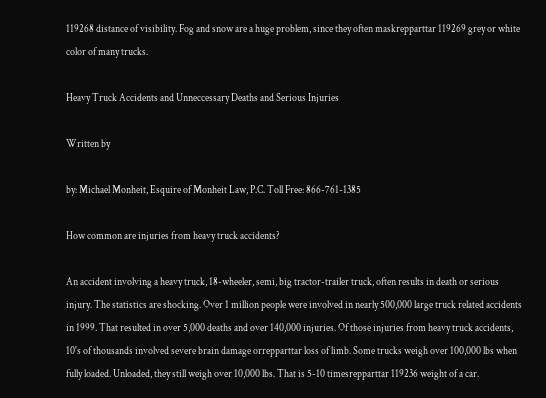119268 distance of visibility. Fog and snow are a huge problem, since they often maskrepparttar 119269 grey or white color of many trucks.

Heavy Truck Accidents and Unneccessary Deaths and Serious Injuries

Written by

by: Michael Monheit, Esquire of Monheit Law, P.C. Toll Free: 866-761-1385

How common are injuries from heavy truck accidents?

An accident involving a heavy truck, 18-wheeler, semi, big tractor-trailer truck, often results in death or serious injury. The statistics are shocking. Over 1 million people were involved in nearly 500,000 large truck related accidents in 1999. That resulted in over 5,000 deaths and over 140,000 injuries. Of those injuries from heavy truck accidents, 10's of thousands involved severe brain damage orrepparttar loss of limb. Some trucks weigh over 100,000 lbs when fully loaded. Unloaded, they still weigh over 10,000 lbs. That is 5-10 timesrepparttar 119236 weight of a car.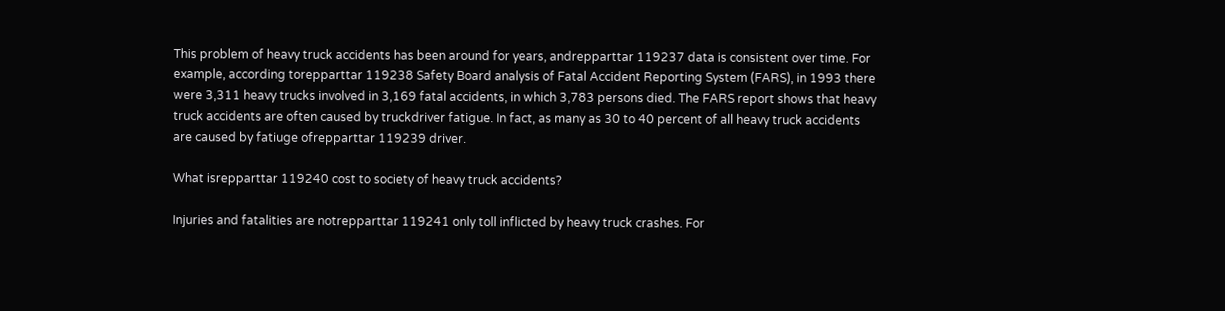This problem of heavy truck accidents has been around for years, andrepparttar 119237 data is consistent over time. For example, according torepparttar 119238 Safety Board analysis of Fatal Accident Reporting System (FARS), in 1993 there were 3,311 heavy trucks involved in 3,169 fatal accidents, in which 3,783 persons died. The FARS report shows that heavy truck accidents are often caused by truckdriver fatigue. In fact, as many as 30 to 40 percent of all heavy truck accidents are caused by fatiuge ofrepparttar 119239 driver.

What isrepparttar 119240 cost to society of heavy truck accidents?

Injuries and fatalities are notrepparttar 119241 only toll inflicted by heavy truck crashes. For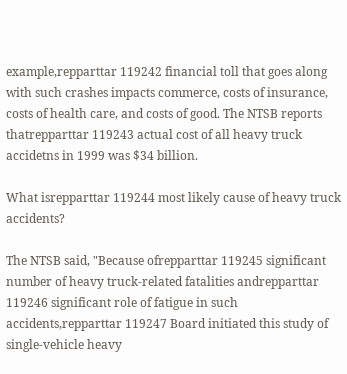example,repparttar 119242 financial toll that goes along with such crashes impacts commerce, costs of insurance, costs of health care, and costs of good. The NTSB reports thatrepparttar 119243 actual cost of all heavy truck accidetns in 1999 was $34 billion.

What isrepparttar 119244 most likely cause of heavy truck accidents?

The NTSB said, "Because ofrepparttar 119245 significant number of heavy truck-related fatalities andrepparttar 119246 significant role of fatigue in such accidents,repparttar 119247 Board initiated this study of single-vehicle heavy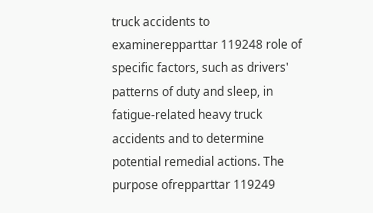truck accidents to examinerepparttar 119248 role of specific factors, such as drivers' patterns of duty and sleep, in fatigue-related heavy truck accidents and to determine potential remedial actions. The purpose ofrepparttar 119249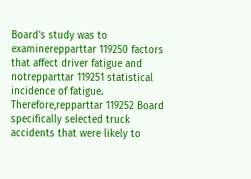Board's study was to examinerepparttar 119250 factors that affect driver fatigue and notrepparttar 119251 statistical incidence of fatigue. Therefore,repparttar 119252 Board specifically selected truck accidents that were likely to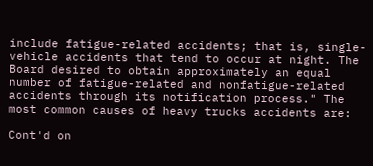include fatigue-related accidents; that is, single-vehicle accidents that tend to occur at night. The Board desired to obtain approximately an equal number of fatigue-related and nonfatigue-related accidents through its notification process." The most common causes of heavy trucks accidents are:

Cont'd on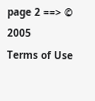page 2 ==> © 2005
Terms of Use